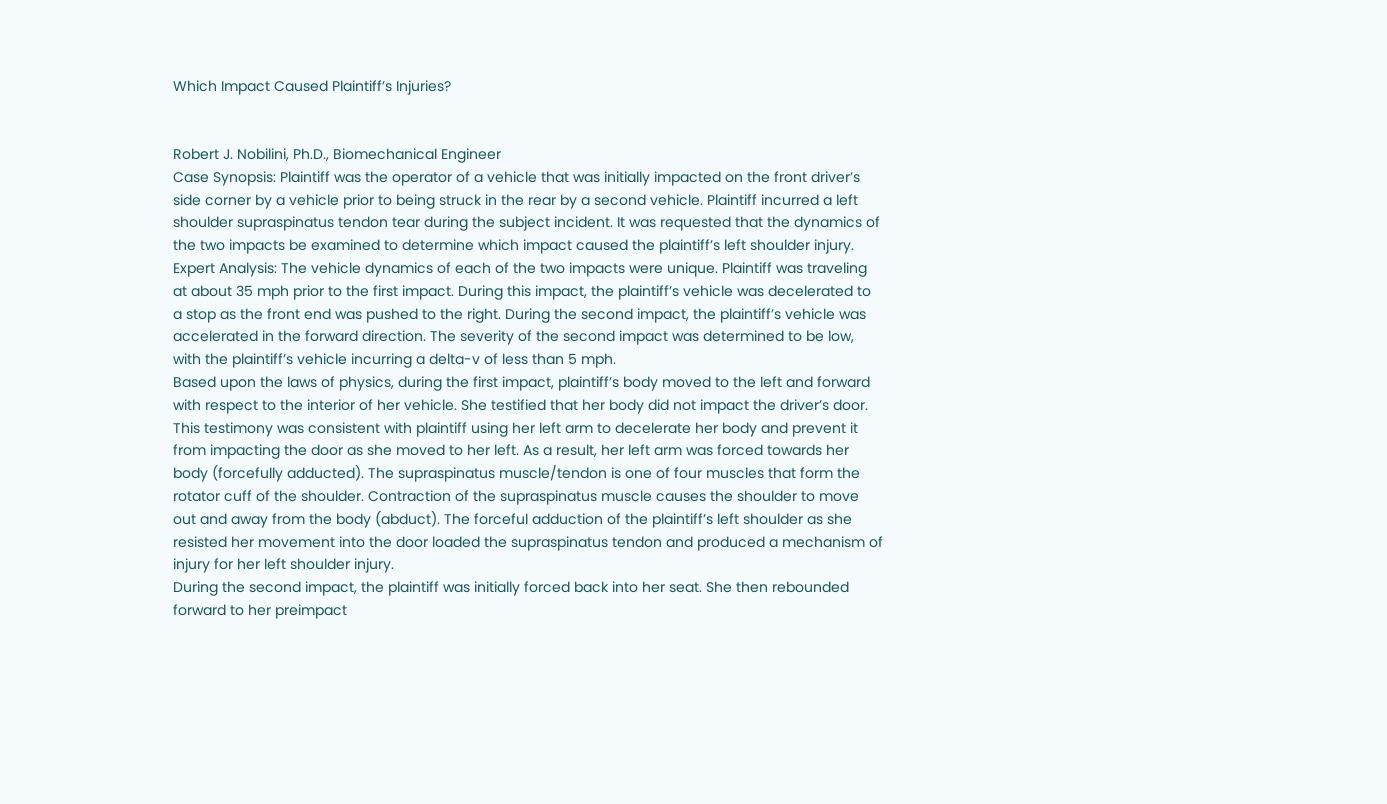Which Impact Caused Plaintiff’s Injuries?


Robert J. Nobilini, Ph.D., Biomechanical Engineer
Case Synopsis: Plaintiff was the operator of a vehicle that was initially impacted on the front driver’s side corner by a vehicle prior to being struck in the rear by a second vehicle. Plaintiff incurred a left shoulder supraspinatus tendon tear during the subject incident. It was requested that the dynamics of the two impacts be examined to determine which impact caused the plaintiff’s left shoulder injury.
Expert Analysis: The vehicle dynamics of each of the two impacts were unique. Plaintiff was traveling at about 35 mph prior to the first impact. During this impact, the plaintiff’s vehicle was decelerated to a stop as the front end was pushed to the right. During the second impact, the plaintiff’s vehicle was accelerated in the forward direction. The severity of the second impact was determined to be low, with the plaintiff’s vehicle incurring a delta-v of less than 5 mph.
Based upon the laws of physics, during the first impact, plaintiff’s body moved to the left and forward with respect to the interior of her vehicle. She testified that her body did not impact the driver’s door. This testimony was consistent with plaintiff using her left arm to decelerate her body and prevent it from impacting the door as she moved to her left. As a result, her left arm was forced towards her body (forcefully adducted). The supraspinatus muscle/tendon is one of four muscles that form the rotator cuff of the shoulder. Contraction of the supraspinatus muscle causes the shoulder to move out and away from the body (abduct). The forceful adduction of the plaintiff’s left shoulder as she resisted her movement into the door loaded the supraspinatus tendon and produced a mechanism of injury for her left shoulder injury.
During the second impact, the plaintiff was initially forced back into her seat. She then rebounded forward to her preimpact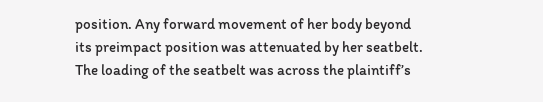position. Any forward movement of her body beyond its preimpact position was attenuated by her seatbelt. The loading of the seatbelt was across the plaintiff’s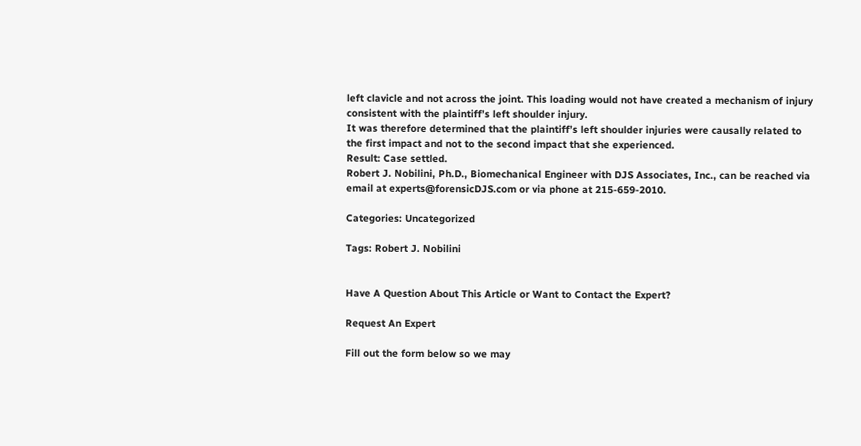left clavicle and not across the joint. This loading would not have created a mechanism of injury consistent with the plaintiff’s left shoulder injury.
It was therefore determined that the plaintiff’s left shoulder injuries were causally related to the first impact and not to the second impact that she experienced.
Result: Case settled.
Robert J. Nobilini, Ph.D., Biomechanical Engineer with DJS Associates, Inc., can be reached via email at experts@forensicDJS.com or via phone at 215-659-2010.

Categories: Uncategorized

Tags: Robert J. Nobilini


Have A Question About This Article or Want to Contact the Expert?

Request An Expert

Fill out the form below so we may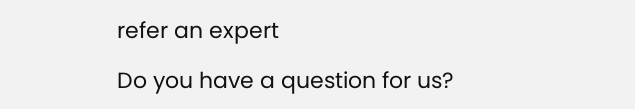refer an expert

Do you have a question for us?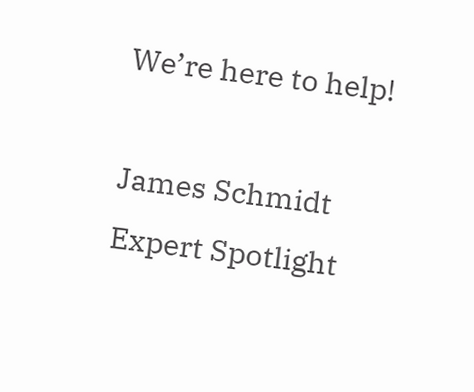We’re here to help!

James Schmidt Expert Spotlight